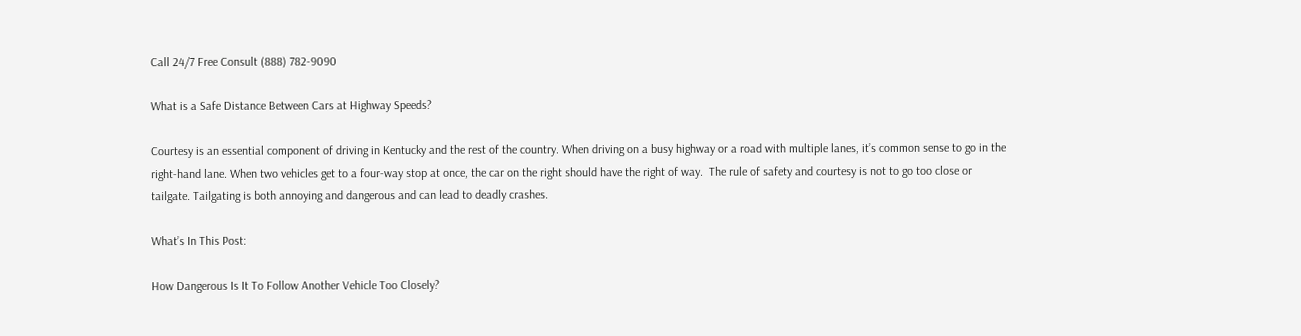Call 24/7 Free Consult (888) 782-9090

What is a Safe Distance Between Cars at Highway Speeds?

Courtesy is an essential component of driving in Kentucky and the rest of the country. When driving on a busy highway or a road with multiple lanes, it’s common sense to go in the right-hand lane. When two vehicles get to a four-way stop at once, the car on the right should have the right of way.  The rule of safety and courtesy is not to go too close or tailgate. Tailgating is both annoying and dangerous and can lead to deadly crashes.

What’s In This Post:

How Dangerous Is It To Follow Another Vehicle Too Closely?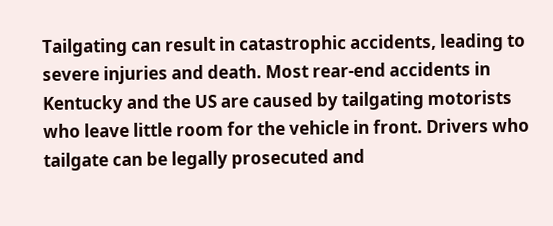Tailgating can result in catastrophic accidents, leading to severe injuries and death. Most rear-end accidents in Kentucky and the US are caused by tailgating motorists who leave little room for the vehicle in front. Drivers who tailgate can be legally prosecuted and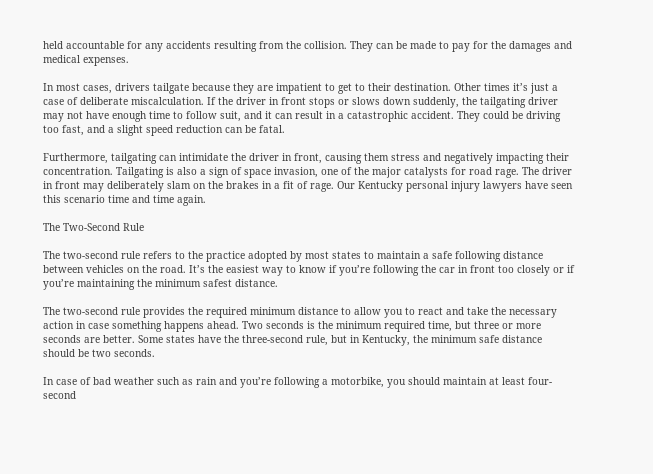held accountable for any accidents resulting from the collision. They can be made to pay for the damages and medical expenses.

In most cases, drivers tailgate because they are impatient to get to their destination. Other times it’s just a case of deliberate miscalculation. If the driver in front stops or slows down suddenly, the tailgating driver may not have enough time to follow suit, and it can result in a catastrophic accident. They could be driving too fast, and a slight speed reduction can be fatal.

Furthermore, tailgating can intimidate the driver in front, causing them stress and negatively impacting their concentration. Tailgating is also a sign of space invasion, one of the major catalysts for road rage. The driver in front may deliberately slam on the brakes in a fit of rage. Our Kentucky personal injury lawyers have seen this scenario time and time again.

The Two-Second Rule

The two-second rule refers to the practice adopted by most states to maintain a safe following distance between vehicles on the road. It’s the easiest way to know if you’re following the car in front too closely or if you’re maintaining the minimum safest distance.

The two-second rule provides the required minimum distance to allow you to react and take the necessary action in case something happens ahead. Two seconds is the minimum required time, but three or more seconds are better. Some states have the three-second rule, but in Kentucky, the minimum safe distance should be two seconds.

In case of bad weather such as rain and you’re following a motorbike, you should maintain at least four-second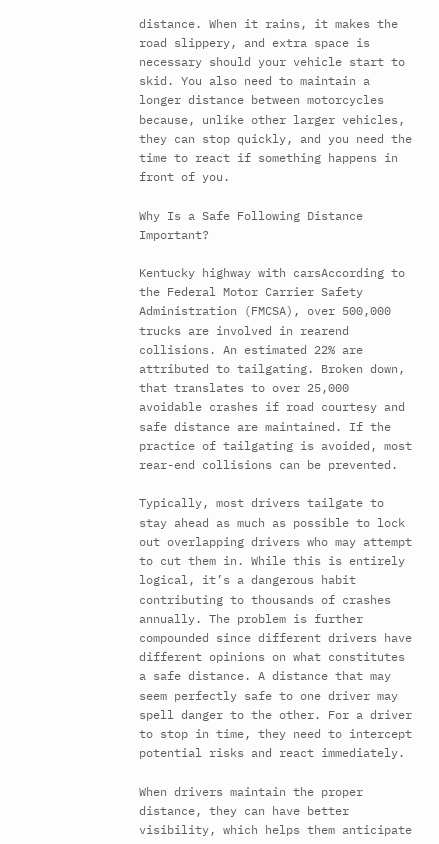distance. When it rains, it makes the road slippery, and extra space is necessary should your vehicle start to skid. You also need to maintain a longer distance between motorcycles because, unlike other larger vehicles, they can stop quickly, and you need the time to react if something happens in front of you.

Why Is a Safe Following Distance Important?

Kentucky highway with carsAccording to the Federal Motor Carrier Safety Administration (FMCSA), over 500,000 trucks are involved in rearend collisions. An estimated 22% are attributed to tailgating. Broken down, that translates to over 25,000 avoidable crashes if road courtesy and safe distance are maintained. If the practice of tailgating is avoided, most rear-end collisions can be prevented.

Typically, most drivers tailgate to stay ahead as much as possible to lock out overlapping drivers who may attempt to cut them in. While this is entirely logical, it’s a dangerous habit contributing to thousands of crashes annually. The problem is further compounded since different drivers have different opinions on what constitutes a safe distance. A distance that may seem perfectly safe to one driver may spell danger to the other. For a driver to stop in time, they need to intercept potential risks and react immediately.

When drivers maintain the proper distance, they can have better visibility, which helps them anticipate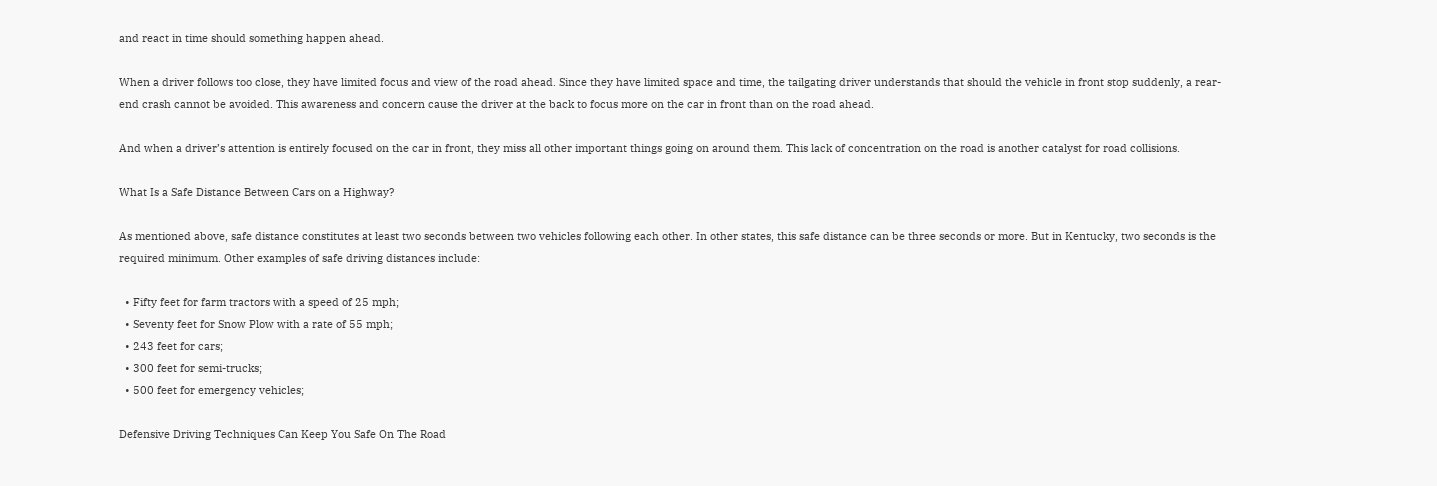and react in time should something happen ahead.

When a driver follows too close, they have limited focus and view of the road ahead. Since they have limited space and time, the tailgating driver understands that should the vehicle in front stop suddenly, a rear-end crash cannot be avoided. This awareness and concern cause the driver at the back to focus more on the car in front than on the road ahead.

And when a driver’s attention is entirely focused on the car in front, they miss all other important things going on around them. This lack of concentration on the road is another catalyst for road collisions.

What Is a Safe Distance Between Cars on a Highway?

As mentioned above, safe distance constitutes at least two seconds between two vehicles following each other. In other states, this safe distance can be three seconds or more. But in Kentucky, two seconds is the required minimum. Other examples of safe driving distances include:

  • Fifty feet for farm tractors with a speed of 25 mph;
  • Seventy feet for Snow Plow with a rate of 55 mph;
  • 243 feet for cars;
  • 300 feet for semi-trucks;
  • 500 feet for emergency vehicles;

Defensive Driving Techniques Can Keep You Safe On The Road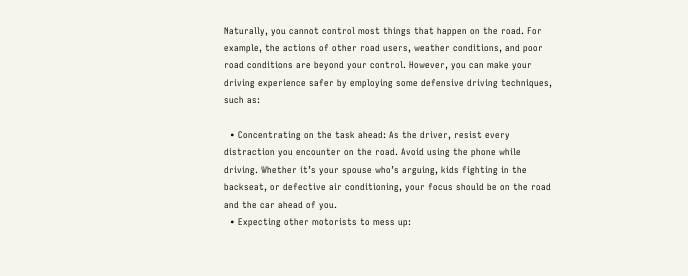Naturally, you cannot control most things that happen on the road. For example, the actions of other road users, weather conditions, and poor road conditions are beyond your control. However, you can make your driving experience safer by employing some defensive driving techniques, such as:

  • Concentrating on the task ahead: As the driver, resist every distraction you encounter on the road. Avoid using the phone while driving. Whether it’s your spouse who’s arguing, kids fighting in the backseat, or defective air conditioning, your focus should be on the road and the car ahead of you.
  • Expecting other motorists to mess up: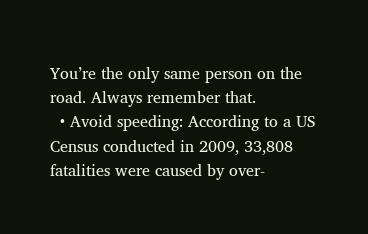You’re the only same person on the road. Always remember that.
  • Avoid speeding: According to a US Census conducted in 2009, 33,808 fatalities were caused by over-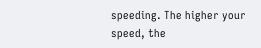speeding. The higher your speed, the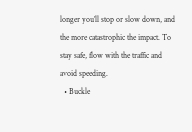longer you’ll stop or slow down, and the more catastrophic the impact. To stay safe, flow with the traffic and avoid speeding.
  • Buckle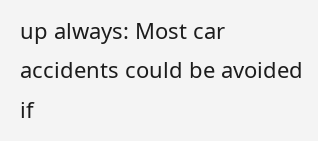up always: Most car accidents could be avoided if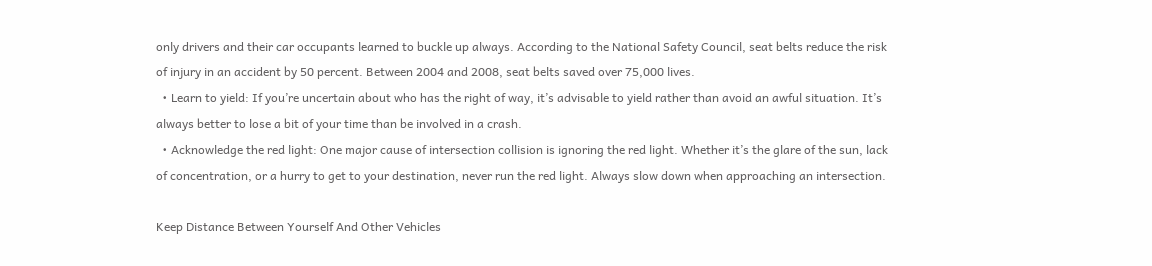only drivers and their car occupants learned to buckle up always. According to the National Safety Council, seat belts reduce the risk of injury in an accident by 50 percent. Between 2004 and 2008, seat belts saved over 75,000 lives.
  • Learn to yield: If you’re uncertain about who has the right of way, it’s advisable to yield rather than avoid an awful situation. It’s always better to lose a bit of your time than be involved in a crash.
  • Acknowledge the red light: One major cause of intersection collision is ignoring the red light. Whether it’s the glare of the sun, lack of concentration, or a hurry to get to your destination, never run the red light. Always slow down when approaching an intersection.

Keep Distance Between Yourself And Other Vehicles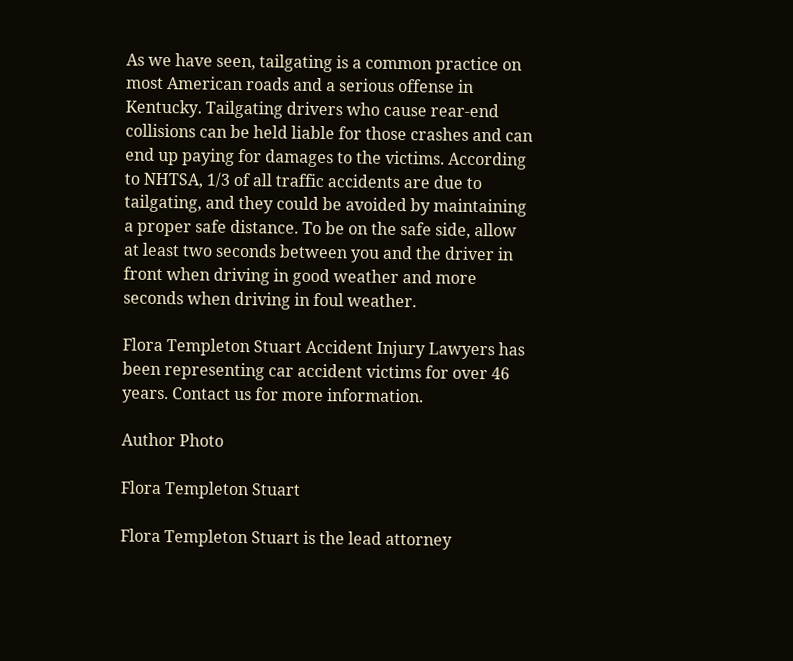As we have seen, tailgating is a common practice on most American roads and a serious offense in Kentucky. Tailgating drivers who cause rear-end collisions can be held liable for those crashes and can end up paying for damages to the victims. According to NHTSA, 1/3 of all traffic accidents are due to tailgating, and they could be avoided by maintaining a proper safe distance. To be on the safe side, allow at least two seconds between you and the driver in front when driving in good weather and more seconds when driving in foul weather.

Flora Templeton Stuart Accident Injury Lawyers has been representing car accident victims for over 46 years. Contact us for more information.

Author Photo

Flora Templeton Stuart

Flora Templeton Stuart is the lead attorney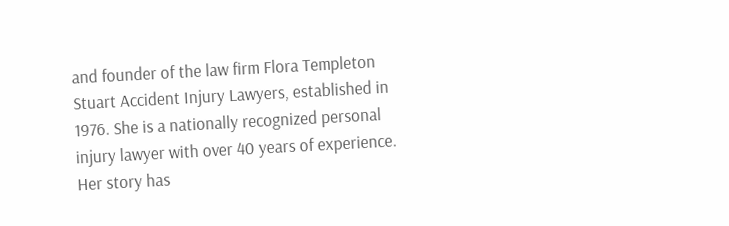and founder of the law firm Flora Templeton Stuart Accident Injury Lawyers, established in 1976. She is a nationally recognized personal injury lawyer with over 40 years of experience. Her story has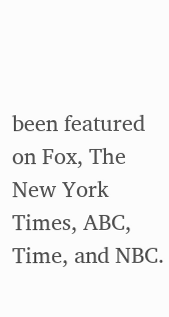been featured on Fox, The New York Times, ABC, Time, and NBC.